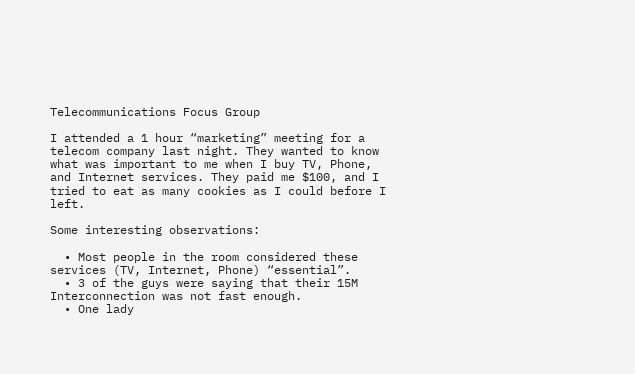Telecommunications Focus Group

I attended a 1 hour “marketing” meeting for a telecom company last night. They wanted to know what was important to me when I buy TV, Phone, and Internet services. They paid me $100, and I tried to eat as many cookies as I could before I left.

Some interesting observations:

  • Most people in the room considered these services (TV, Internet, Phone) “essential”.
  • 3 of the guys were saying that their 15M Interconnection was not fast enough.
  • One lady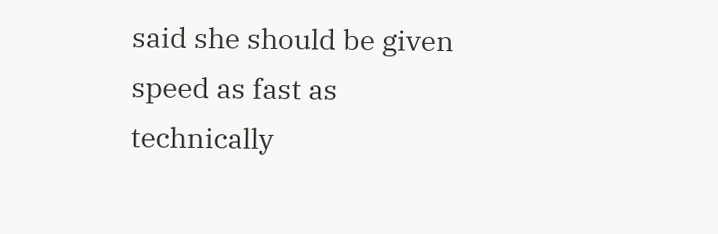said she should be given speed as fast as technically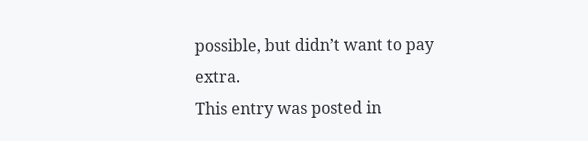possible, but didn’t want to pay extra.
This entry was posted in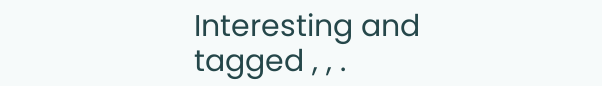Interesting and tagged , , .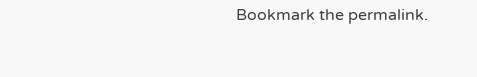Bookmark the permalink.